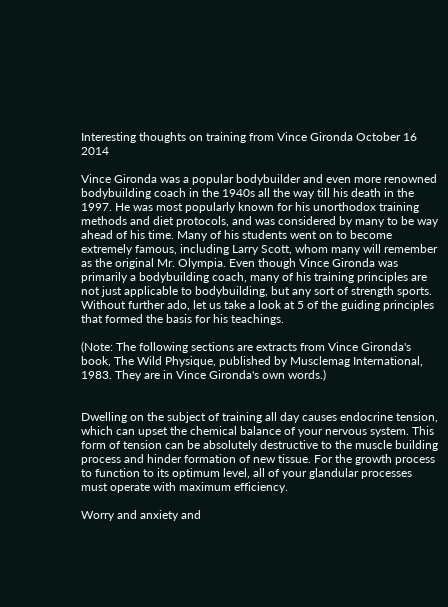Interesting thoughts on training from Vince Gironda October 16 2014

Vince Gironda was a popular bodybuilder and even more renowned bodybuilding coach in the 1940s all the way till his death in the 1997. He was most popularly known for his unorthodox training methods and diet protocols, and was considered by many to be way ahead of his time. Many of his students went on to become extremely famous, including Larry Scott, whom many will remember as the original Mr. Olympia. Even though Vince Gironda was primarily a bodybuilding coach, many of his training principles are not just applicable to bodybuilding, but any sort of strength sports. Without further ado, let us take a look at 5 of the guiding principles that formed the basis for his teachings.

(Note: The following sections are extracts from Vince Gironda's book, The Wild Physique, published by Musclemag International, 1983. They are in Vince Gironda's own words.)


Dwelling on the subject of training all day causes endocrine tension, which can upset the chemical balance of your nervous system. This form of tension can be absolutely destructive to the muscle building process and hinder formation of new tissue. For the growth process to function to its optimum level, all of your glandular processes must operate with maximum efficiency.

Worry and anxiety and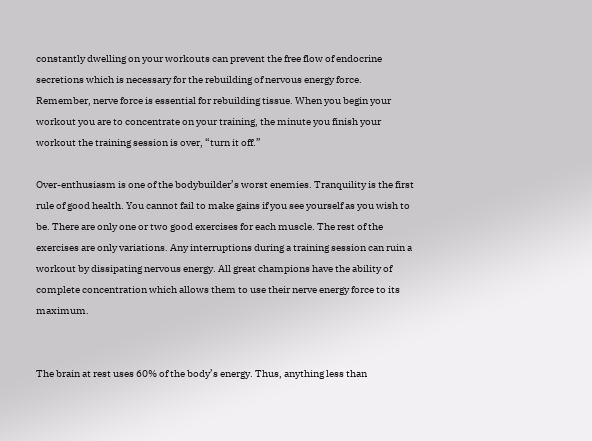constantly dwelling on your workouts can prevent the free flow of endocrine secretions which is necessary for the rebuilding of nervous energy force. Remember, nerve force is essential for rebuilding tissue. When you begin your workout you are to concentrate on your training, the minute you finish your workout the training session is over, “turn it off.”

Over-enthusiasm is one of the bodybuilder’s worst enemies. Tranquility is the first rule of good health. You cannot fail to make gains if you see yourself as you wish to be. There are only one or two good exercises for each muscle. The rest of the exercises are only variations. Any interruptions during a training session can ruin a workout by dissipating nervous energy. All great champions have the ability of complete concentration which allows them to use their nerve energy force to its maximum.


The brain at rest uses 60% of the body’s energy. Thus, anything less than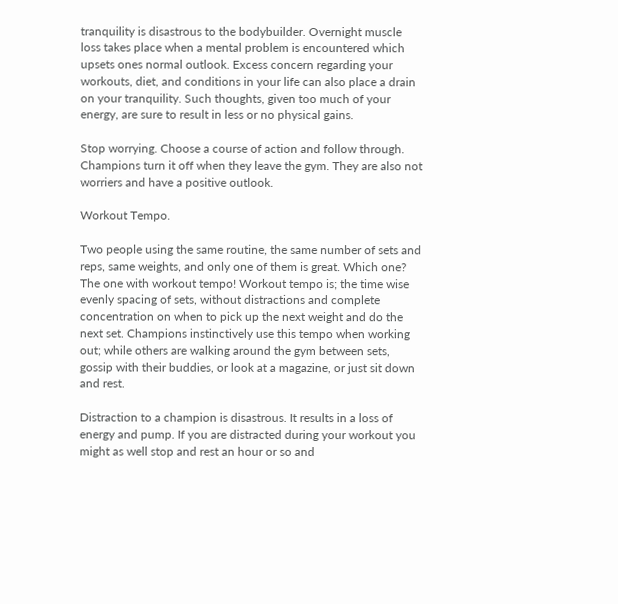tranquility is disastrous to the bodybuilder. Overnight muscle loss takes place when a mental problem is encountered which upsets ones normal outlook. Excess concern regarding your workouts, diet, and conditions in your life can also place a drain on your tranquility. Such thoughts, given too much of your energy, are sure to result in less or no physical gains.

Stop worrying. Choose a course of action and follow through. Champions turn it off when they leave the gym. They are also not worriers and have a positive outlook.

Workout Tempo.

Two people using the same routine, the same number of sets and reps, same weights, and only one of them is great. Which one? The one with workout tempo! Workout tempo is; the time wise evenly spacing of sets, without distractions and complete concentration on when to pick up the next weight and do the next set. Champions instinctively use this tempo when working out; while others are walking around the gym between sets, gossip with their buddies, or look at a magazine, or just sit down and rest.

Distraction to a champion is disastrous. It results in a loss of energy and pump. If you are distracted during your workout you might as well stop and rest an hour or so and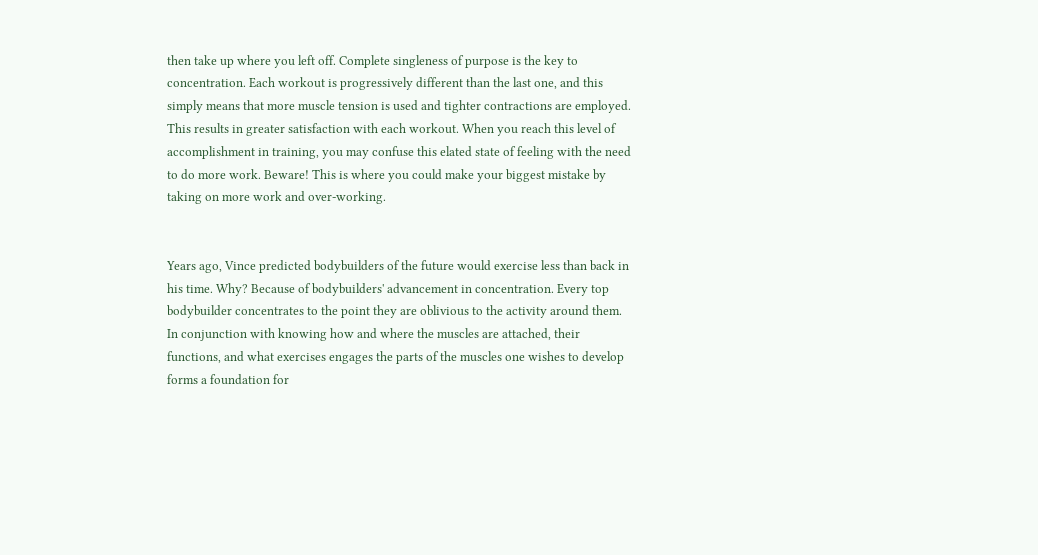then take up where you left off. Complete singleness of purpose is the key to concentration. Each workout is progressively different than the last one, and this simply means that more muscle tension is used and tighter contractions are employed. This results in greater satisfaction with each workout. When you reach this level of accomplishment in training, you may confuse this elated state of feeling with the need to do more work. Beware! This is where you could make your biggest mistake by taking on more work and over-working.


Years ago, Vince predicted bodybuilders of the future would exercise less than back in his time. Why? Because of bodybuilders' advancement in concentration. Every top bodybuilder concentrates to the point they are oblivious to the activity around them. In conjunction with knowing how and where the muscles are attached, their functions, and what exercises engages the parts of the muscles one wishes to develop forms a foundation for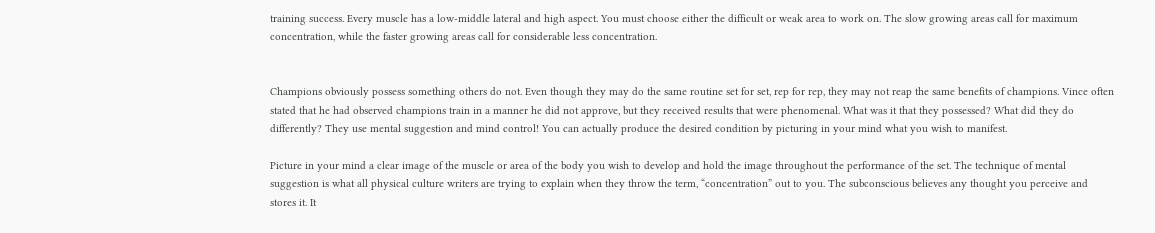training success. Every muscle has a low-middle lateral and high aspect. You must choose either the difficult or weak area to work on. The slow growing areas call for maximum concentration, while the faster growing areas call for considerable less concentration.


Champions obviously possess something others do not. Even though they may do the same routine set for set, rep for rep, they may not reap the same benefits of champions. Vince often stated that he had observed champions train in a manner he did not approve, but they received results that were phenomenal. What was it that they possessed? What did they do differently? They use mental suggestion and mind control! You can actually produce the desired condition by picturing in your mind what you wish to manifest.

Picture in your mind a clear image of the muscle or area of the body you wish to develop and hold the image throughout the performance of the set. The technique of mental suggestion is what all physical culture writers are trying to explain when they throw the term, “concentration” out to you. The subconscious believes any thought you perceive and stores it. It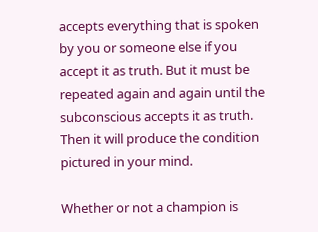accepts everything that is spoken by you or someone else if you accept it as truth. But it must be repeated again and again until the subconscious accepts it as truth. Then it will produce the condition pictured in your mind.

Whether or not a champion is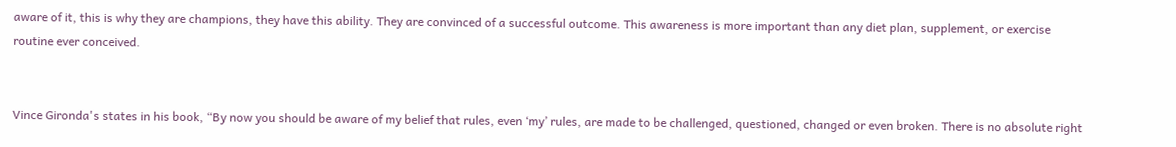aware of it, this is why they are champions, they have this ability. They are convinced of a successful outcome. This awareness is more important than any diet plan, supplement, or exercise routine ever conceived.


Vince Gironda's states in his book, “By now you should be aware of my belief that rules, even ‘my’ rules, are made to be challenged, questioned, changed or even broken. There is no absolute right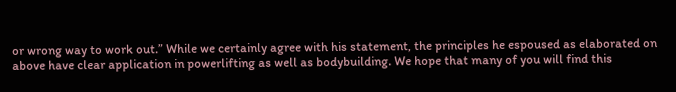or wrong way to work out.” While we certainly agree with his statement, the principles he espoused as elaborated on above have clear application in powerlifting as well as bodybuilding. We hope that many of you will find this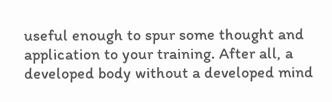useful enough to spur some thought and application to your training. After all, a developed body without a developed mind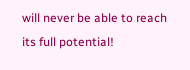will never be able to reach its full potential!